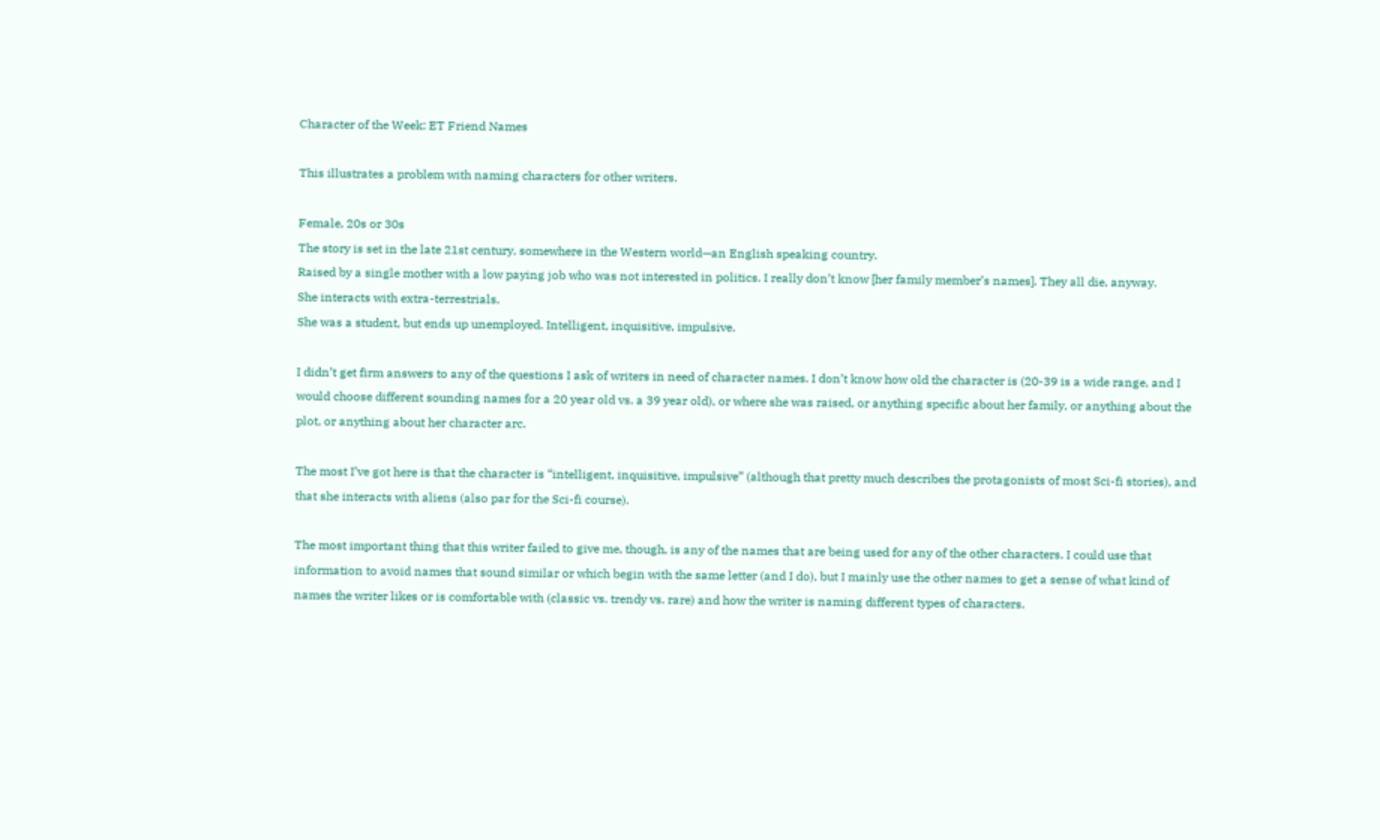Character of the Week: ET Friend Names

This illustrates a problem with naming characters for other writers.

Female, 20s or 30s
The story is set in the late 21st century, somewhere in the Western world—an English speaking country.
Raised by a single mother with a low paying job who was not interested in politics. I really don’t know [her family member’s names]. They all die, anyway.
She interacts with extra-terrestrials.
She was a student, but ends up unemployed. Intelligent, inquisitive, impulsive.

I didn’t get firm answers to any of the questions I ask of writers in need of character names. I don’t know how old the character is (20-39 is a wide range, and I would choose different sounding names for a 20 year old vs. a 39 year old), or where she was raised, or anything specific about her family, or anything about the plot, or anything about her character arc.

The most I’ve got here is that the character is “intelligent, inquisitive, impulsive” (although that pretty much describes the protagonists of most Sci-fi stories), and that she interacts with aliens (also par for the Sci-fi course).

The most important thing that this writer failed to give me, though, is any of the names that are being used for any of the other characters. I could use that information to avoid names that sound similar or which begin with the same letter (and I do), but I mainly use the other names to get a sense of what kind of names the writer likes or is comfortable with (classic vs. trendy vs. rare) and how the writer is naming different types of characters.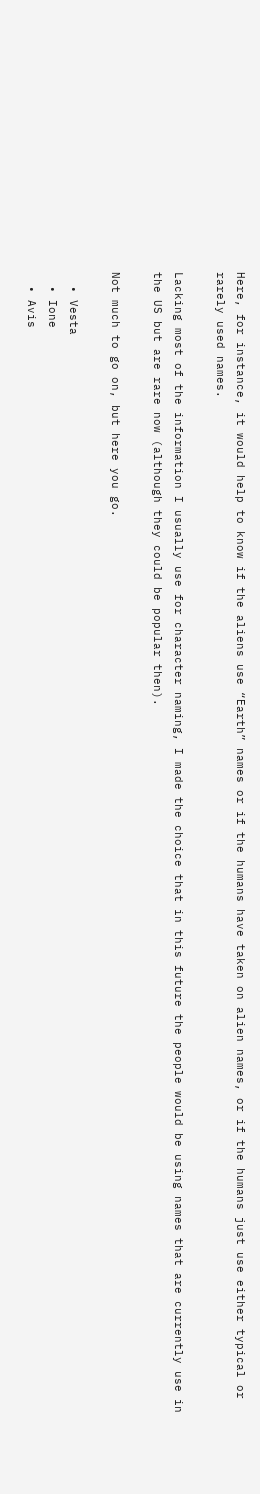Here, for instance, it would help to know if the aliens use “Earth” names or if the humans have taken on alien names, or if the humans just use either typical or rarely used names.

Lacking most of the information I usually use for character naming, I made the choice that in this future the people would be using names that are currently use in the US but are rare now (although they could be popular then).

Not much to go on, but here you go.

  • Vesta
  • Ione
  • Avis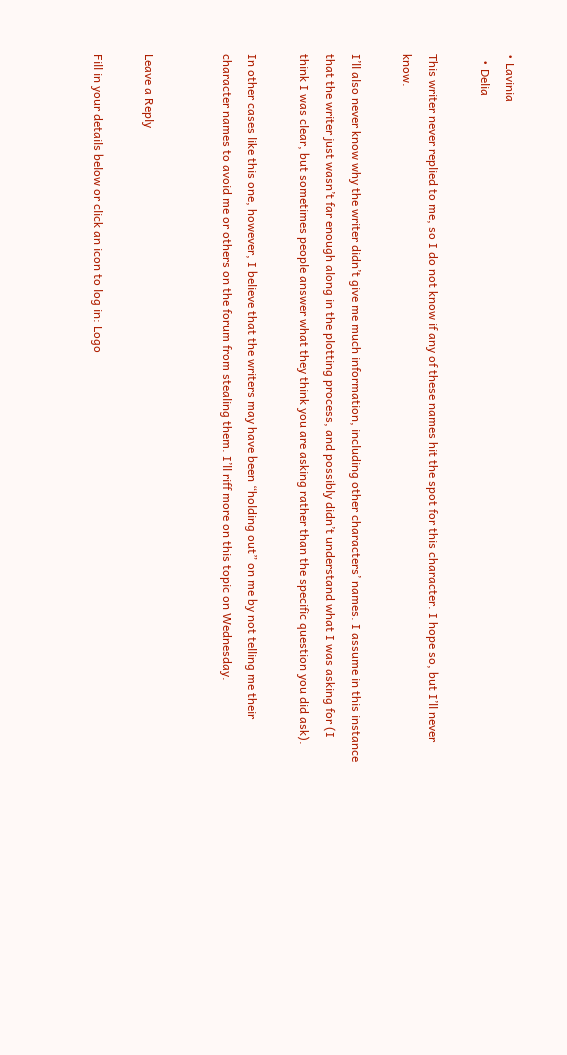• Lavinia
  • Delia

This writer never replied to me, so I do not know if any of these names hit the spot for this character. I hope so, but I’ll never know.

I’ll also never know why the writer didn’t give me much information, including other characters’ names. I assume in this instance that the writer just wasn’t far enough along in the plotting process, and possibly didn’t understand what I was asking for (I think I was clear, but sometimes people answer what they think you are asking rather than the specific question you did ask).

In other cases like this one, however, I believe that the writers may have been “holding out” on me by not telling me their character names to avoid me or others on the forum from stealing them. I’ll riff more on this topic on Wednesday.


Leave a Reply

Fill in your details below or click an icon to log in: Logo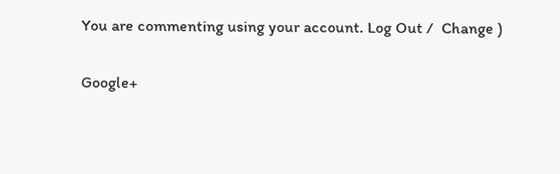You are commenting using your account. Log Out /  Change )

Google+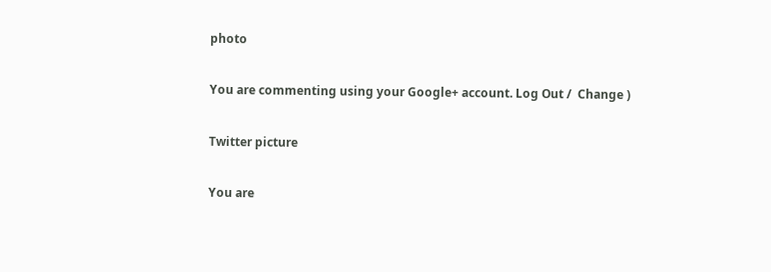photo

You are commenting using your Google+ account. Log Out /  Change )

Twitter picture

You are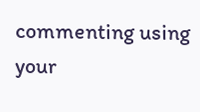commenting using your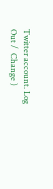Twitter account. Log Out /  Change )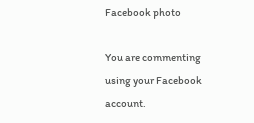Facebook photo

You are commenting using your Facebook account.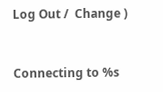Log Out /  Change )


Connecting to %s